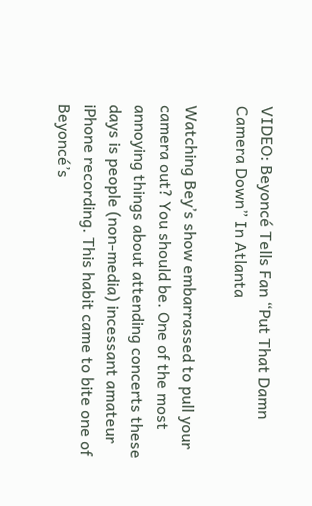VIDEO: Beyoncé Tells Fan “Put That Damn Camera Down” In Atlanta

Watching Bey’s show embarrassed to pull your camera out? You should be. One of the most annoying things about attending concerts these days is people (non-media) incessant amateur iPhone recording. This habit came to bite one of Beyoncé’s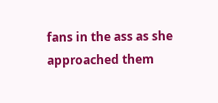fans in the ass as she approached them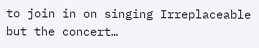to join in on singing Irreplaceable but the concert…